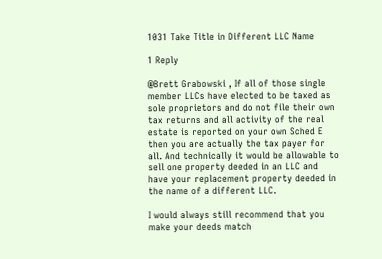1031 Take Title in Different LLC Name

1 Reply

@Brett Grabowski , If all of those single member LLCs have elected to be taxed as sole proprietors and do not file their own tax returns and all activity of the real estate is reported on your own Sched E then you are actually the tax payer for all. And technically it would be allowable to sell one property deeded in an LLC and have your replacement property deeded in the name of a different LLC.

I would always still recommend that you make your deeds match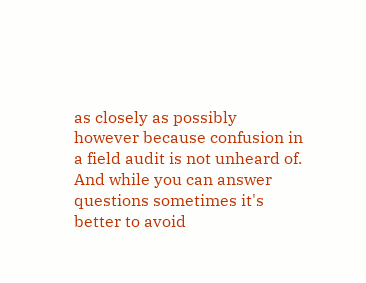as closely as possibly however because confusion in a field audit is not unheard of. And while you can answer questions sometimes it's better to avoid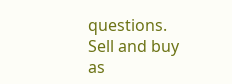questions. Sell and buy as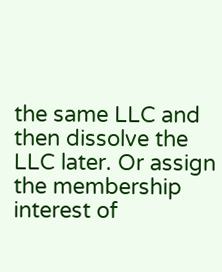the same LLC and then dissolve the LLC later. Or assign the membership interest of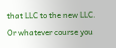that LLC to the new LLC. Or whatever course you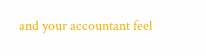and your accountant feel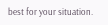best for your situation.